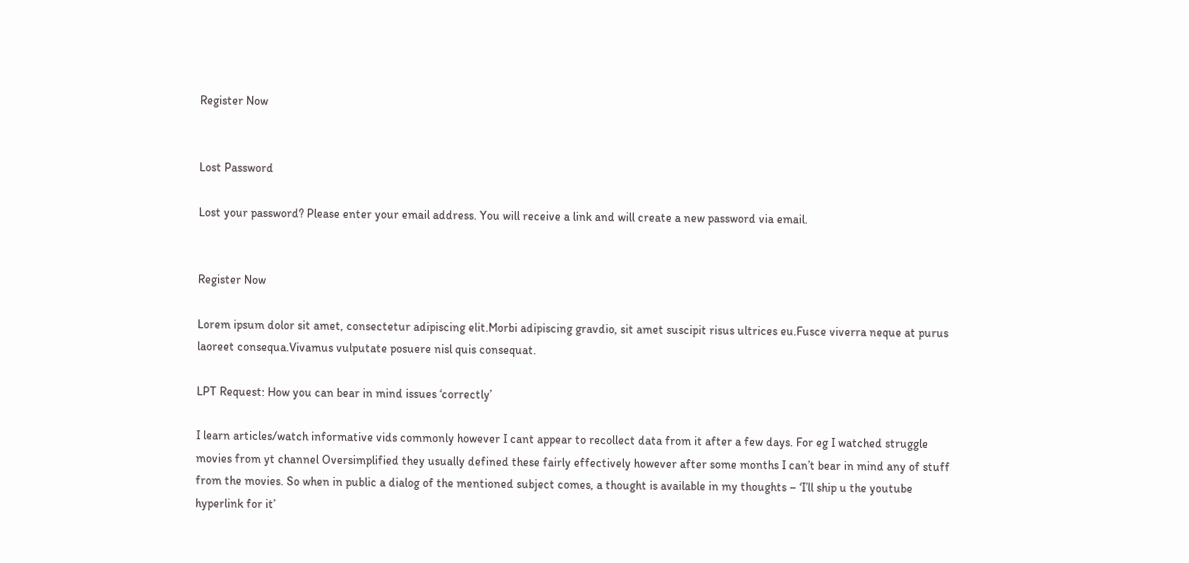Register Now


Lost Password

Lost your password? Please enter your email address. You will receive a link and will create a new password via email.


Register Now

Lorem ipsum dolor sit amet, consectetur adipiscing elit.Morbi adipiscing gravdio, sit amet suscipit risus ultrices eu.Fusce viverra neque at purus laoreet consequa.Vivamus vulputate posuere nisl quis consequat.

LPT Request: How you can bear in mind issues ‘correctly’

I learn articles/watch informative vids commonly however I cant appear to recollect data from it after a few days. For eg I watched struggle movies from yt channel Oversimplified they usually defined these fairly effectively however after some months I can’t bear in mind any of stuff from the movies. So when in public a dialog of the mentioned subject comes, a thought is available in my thoughts – ‘I’ll ship u the youtube hyperlink for it’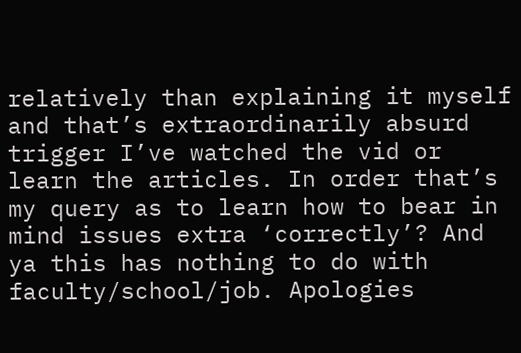relatively than explaining it myself and that’s extraordinarily absurd trigger I’ve watched the vid or learn the articles. In order that’s my query as to learn how to bear in mind issues extra ‘correctly’? And ya this has nothing to do with faculty/school/job. Apologies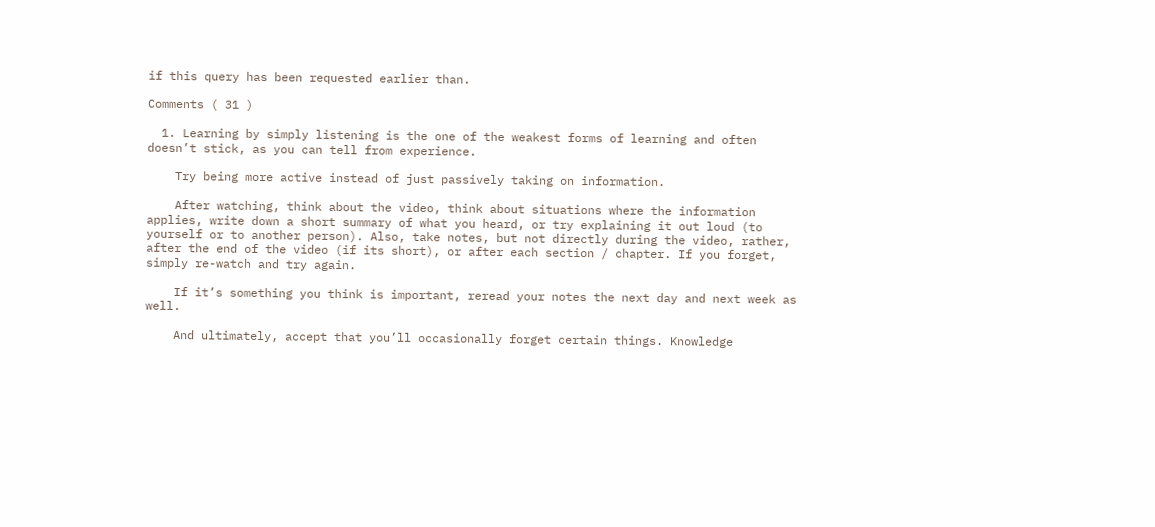if this query has been requested earlier than.

Comments ( 31 )

  1. Learning by simply listening is the one of the weakest forms of learning and often doesn’t stick, as you can tell from experience.

    Try being more active instead of just passively taking on information.

    After watching, think about the video, think about situations where the information applies, write down a short summary of what you heard, or try explaining it out loud (to yourself or to another person). Also, take notes, but not directly during the video, rather, after the end of the video (if its short), or after each section / chapter. If you forget, simply re-watch and try again.

    If it’s something you think is important, reread your notes the next day and next week as well.

    And ultimately, accept that you’ll occasionally forget certain things. Knowledge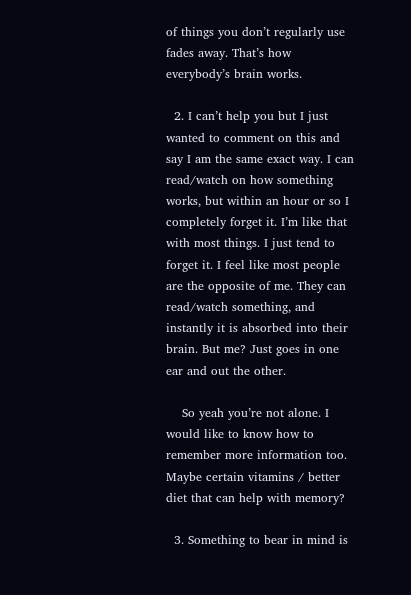of things you don’t regularly use fades away. That’s how everybody’s brain works.

  2. I can’t help you but I just wanted to comment on this and say I am the same exact way. I can read/watch on how something works, but within an hour or so I completely forget it. I’m like that with most things. I just tend to forget it. I feel like most people are the opposite of me. They can read/watch something, and instantly it is absorbed into their brain. But me? Just goes in one ear and out the other.

    So yeah you’re not alone. I would like to know how to remember more information too. Maybe certain vitamins / better diet that can help with memory?

  3. Something to bear in mind is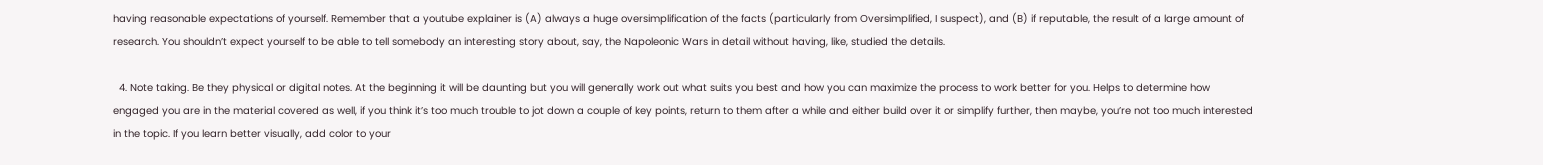having reasonable expectations of yourself. Remember that a youtube explainer is (A) always a huge oversimplification of the facts (particularly from Oversimplified, I suspect), and (B) if reputable, the result of a large amount of research. You shouldn’t expect yourself to be able to tell somebody an interesting story about, say, the Napoleonic Wars in detail without having, like, studied the details.

  4. Note taking. Be they physical or digital notes. At the beginning it will be daunting but you will generally work out what suits you best and how you can maximize the process to work better for you. Helps to determine how engaged you are in the material covered as well, if you think it’s too much trouble to jot down a couple of key points, return to them after a while and either build over it or simplify further, then maybe, you’re not too much interested in the topic. If you learn better visually, add color to your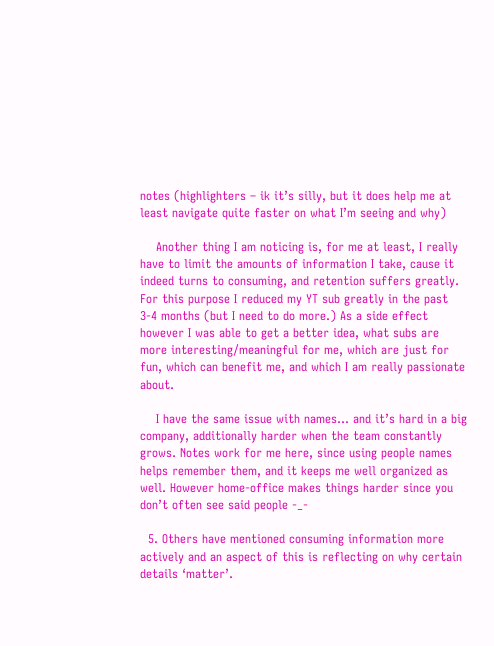notes (highlighters – ik it’s silly, but it does help me at least navigate quite faster on what I’m seeing and why)

    Another thing I am noticing is, for me at least, I really have to limit the amounts of information I take, cause it indeed turns to consuming, and retention suffers greatly. For this purpose I reduced my YT sub greatly in the past 3-4 months (but I need to do more.) As a side effect however I was able to get a better idea, what subs are more interesting/meaningful for me, which are just for fun, which can benefit me, and which I am really passionate about.

    I have the same issue with names… and it’s hard in a big company, additionally harder when the team constantly grows. Notes work for me here, since using people names helps remember them, and it keeps me well organized as well. However home-office makes things harder since you don’t often see said people -_-

  5. Others have mentioned consuming information more actively and an aspect of this is reflecting on why certain details ‘matter’.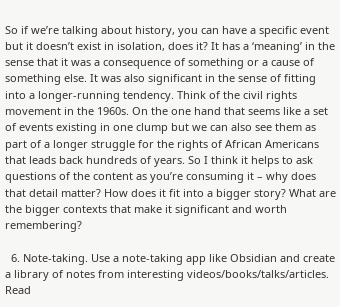So if we’re talking about history, you can have a specific event but it doesn’t exist in isolation, does it? It has a ‘meaning’ in the sense that it was a consequence of something or a cause of something else. It was also significant in the sense of fitting into a longer-running tendency. Think of the civil rights movement in the 1960s. On the one hand that seems like a set of events existing in one clump but we can also see them as part of a longer struggle for the rights of African Americans that leads back hundreds of years. So I think it helps to ask questions of the content as you’re consuming it – why does that detail matter? How does it fit into a bigger story? What are the bigger contexts that make it significant and worth remembering?

  6. Note-taking. Use a note-taking app like Obsidian and create a library of notes from interesting videos/books/talks/articles. Read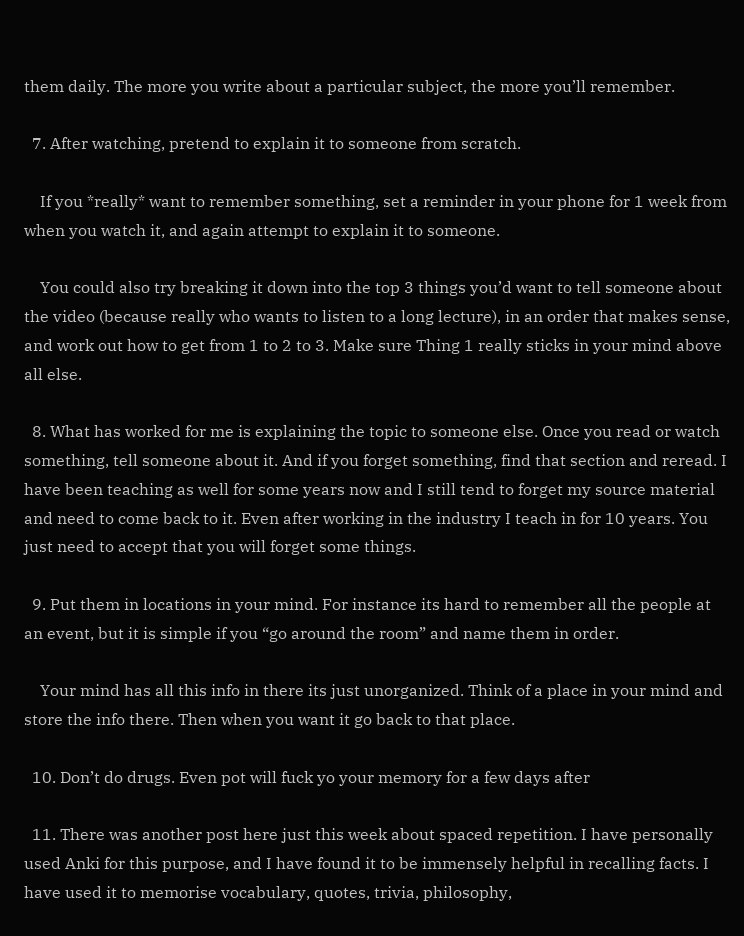them daily. The more you write about a particular subject, the more you’ll remember.

  7. After watching, pretend to explain it to someone from scratch.

    If you *really* want to remember something, set a reminder in your phone for 1 week from when you watch it, and again attempt to explain it to someone.

    You could also try breaking it down into the top 3 things you’d want to tell someone about the video (because really who wants to listen to a long lecture), in an order that makes sense, and work out how to get from 1 to 2 to 3. Make sure Thing 1 really sticks in your mind above all else.

  8. What has worked for me is explaining the topic to someone else. Once you read or watch something, tell someone about it. And if you forget something, find that section and reread. I have been teaching as well for some years now and I still tend to forget my source material and need to come back to it. Even after working in the industry I teach in for 10 years. You just need to accept that you will forget some things.

  9. Put them in locations in your mind. For instance its hard to remember all the people at an event, but it is simple if you “go around the room” and name them in order.

    Your mind has all this info in there its just unorganized. Think of a place in your mind and store the info there. Then when you want it go back to that place.

  10. Don’t do drugs. Even pot will fuck yo your memory for a few days after

  11. There was another post here just this week about spaced repetition. I have personally used Anki for this purpose, and I have found it to be immensely helpful in recalling facts. I have used it to memorise vocabulary, quotes, trivia, philosophy,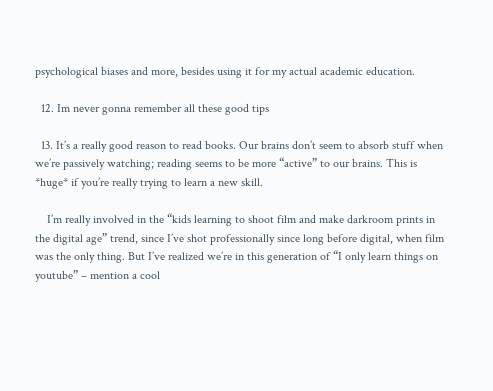psychological biases and more, besides using it for my actual academic education.

  12. Im never gonna remember all these good tips

  13. It’s a really good reason to read books. Our brains don’t seem to absorb stuff when we’re passively watching; reading seems to be more “active” to our brains. This is *huge* if you’re really trying to learn a new skill.

    I’m really involved in the “kids learning to shoot film and make darkroom prints in the digital age” trend, since I’ve shot professionally since long before digital, when film was the only thing. But I’ve realized we’re in this generation of “I only learn things on youtube” – mention a cool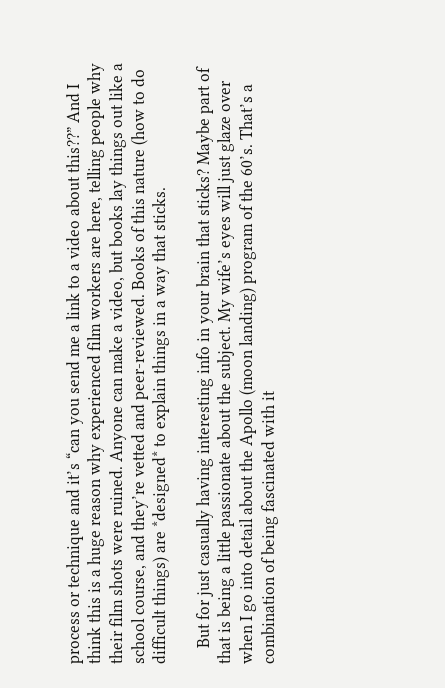process or technique and it’s “can you send me a link to a video about this??” And I think this is a huge reason why experienced film workers are here, telling people why their film shots were ruined. Anyone can make a video, but books lay things out like a school course, and they’re vetted and peer-reviewed. Books of this nature (how to do difficult things) are *designed* to explain things in a way that sticks.

    But for just casually having interesting info in your brain that sticks? Maybe part of that is being a little passionate about the subject. My wife’s eyes will just glaze over when I go into detail about the Apollo (moon landing) program of the 60’s. That’s a combination of being fascinated with it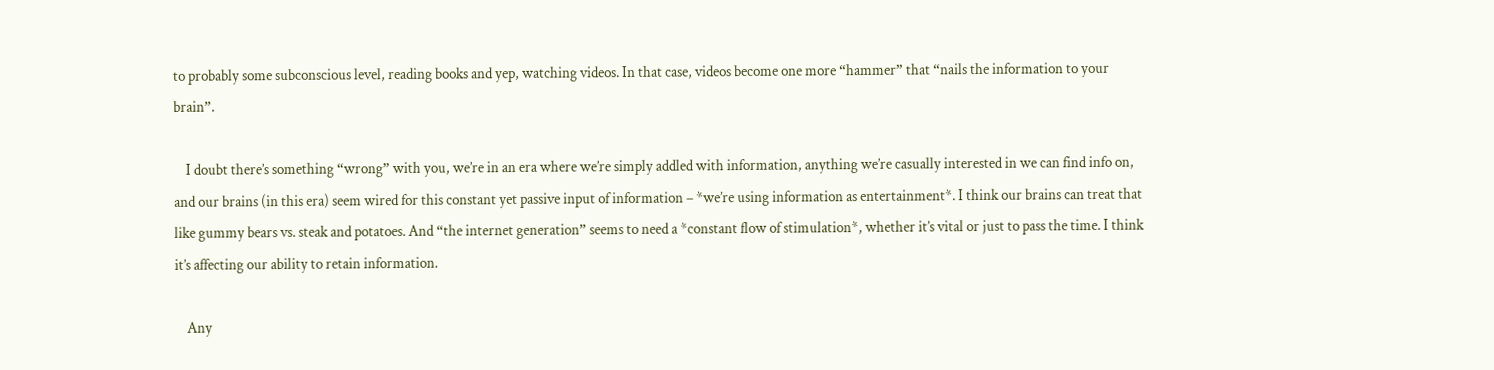to probably some subconscious level, reading books and yep, watching videos. In that case, videos become one more “hammer” that “nails the information to your brain”.

    I doubt there’s something “wrong” with you, we’re in an era where we’re simply addled with information, anything we’re casually interested in we can find info on, and our brains (in this era) seem wired for this constant yet passive input of information – *we’re using information as entertainment*. I think our brains can treat that like gummy bears vs. steak and potatoes. And “the internet generation” seems to need a *constant flow of stimulation*, whether it’s vital or just to pass the time. I think it’s affecting our ability to retain information.

    Any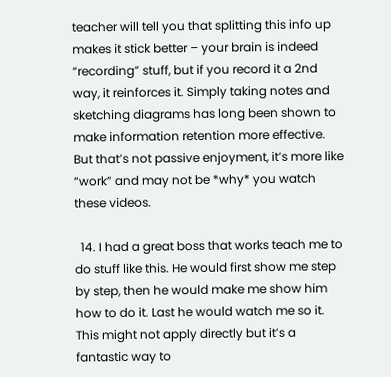teacher will tell you that splitting this info up makes it stick better – your brain is indeed “recording” stuff, but if you record it a 2nd way, it reinforces it. Simply taking notes and sketching diagrams has long been shown to make information retention more effective. But that’s not passive enjoyment, it’s more like “work” and may not be *why* you watch these videos.

  14. I had a great boss that works teach me to do stuff like this. He would first show me step by step, then he would make me show him how to do it. Last he would watch me so it. This might not apply directly but it’s a fantastic way to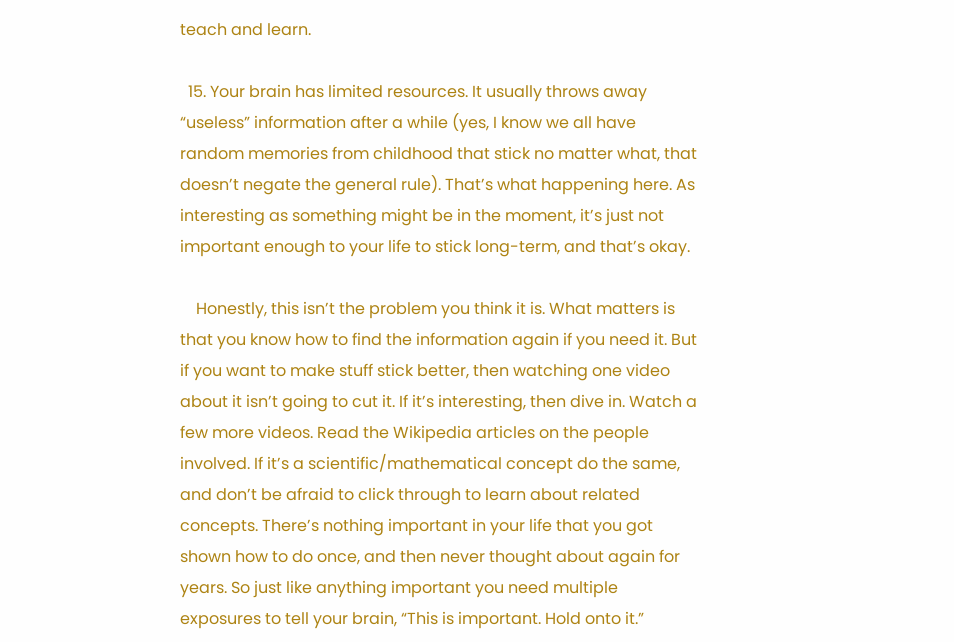teach and learn.

  15. Your brain has limited resources. It usually throws away “useless” information after a while (yes, I know we all have random memories from childhood that stick no matter what, that doesn’t negate the general rule). That’s what happening here. As interesting as something might be in the moment, it’s just not important enough to your life to stick long-term, and that’s okay.

    Honestly, this isn’t the problem you think it is. What matters is that you know how to find the information again if you need it. But if you want to make stuff stick better, then watching one video about it isn’t going to cut it. If it’s interesting, then dive in. Watch a few more videos. Read the Wikipedia articles on the people involved. If it’s a scientific/mathematical concept do the same, and don’t be afraid to click through to learn about related concepts. There’s nothing important in your life that you got shown how to do once, and then never thought about again for years. So just like anything important you need multiple exposures to tell your brain, “This is important. Hold onto it.”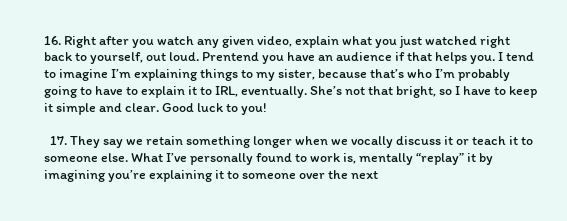16. Right after you watch any given video, explain what you just watched right back to yourself, out loud. Prentend you have an audience if that helps you. I tend to imagine I’m explaining things to my sister, because that’s who I’m probably going to have to explain it to IRL, eventually. She’s not that bright, so I have to keep it simple and clear. Good luck to you!

  17. They say we retain something longer when we vocally discuss it or teach it to someone else. What I’ve personally found to work is, mentally “replay” it by imagining you’re explaining it to someone over the next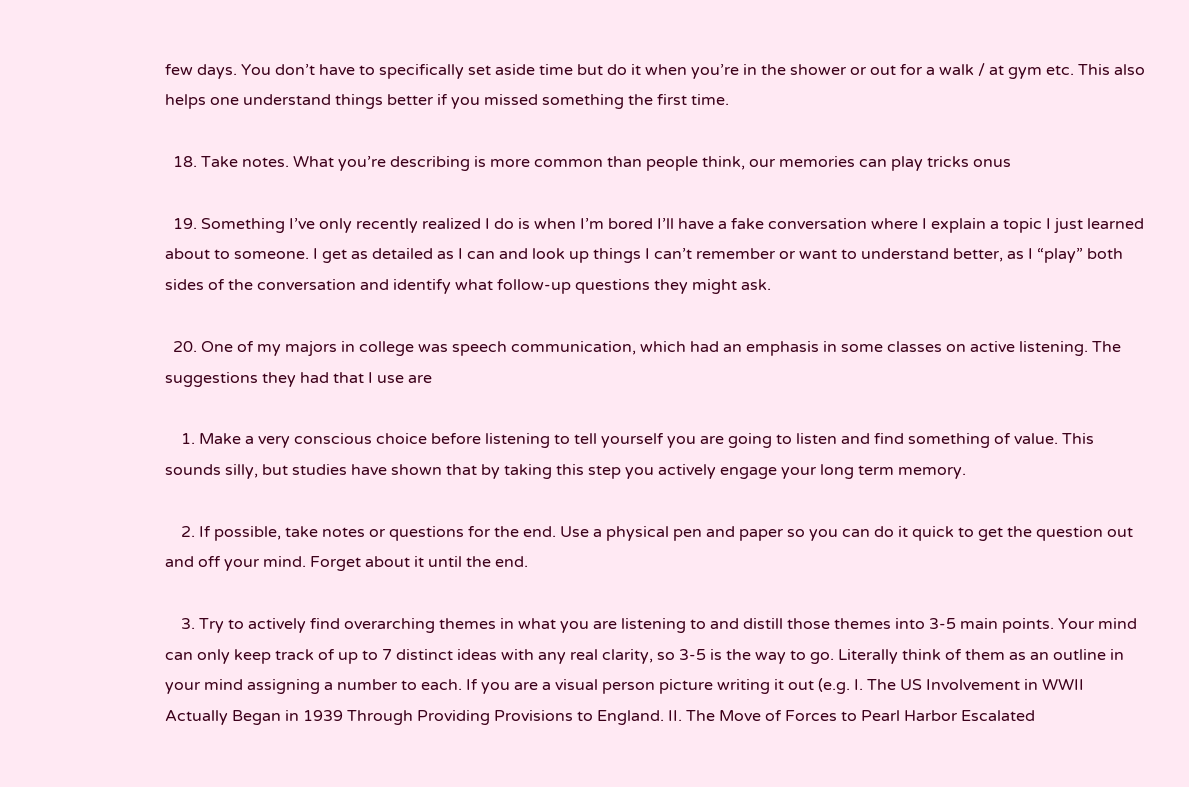few days. You don’t have to specifically set aside time but do it when you’re in the shower or out for a walk / at gym etc. This also helps one understand things better if you missed something the first time.

  18. Take notes. What you’re describing is more common than people think, our memories can play tricks onus

  19. Something I’ve only recently realized I do is when I’m bored I’ll have a fake conversation where I explain a topic I just learned about to someone. I get as detailed as I can and look up things I can’t remember or want to understand better, as I “play” both sides of the conversation and identify what follow-up questions they might ask.

  20. One of my majors in college was speech communication, which had an emphasis in some classes on active listening. The suggestions they had that I use are

    1. Make a very conscious choice before listening to tell yourself you are going to listen and find something of value. This sounds silly, but studies have shown that by taking this step you actively engage your long term memory.

    2. If possible, take notes or questions for the end. Use a physical pen and paper so you can do it quick to get the question out and off your mind. Forget about it until the end.

    3. Try to actively find overarching themes in what you are listening to and distill those themes into 3-5 main points. Your mind can only keep track of up to 7 distinct ideas with any real clarity, so 3-5 is the way to go. Literally think of them as an outline in your mind assigning a number to each. If you are a visual person picture writing it out (e.g. I. The US Involvement in WWII Actually Began in 1939 Through Providing Provisions to England. II. The Move of Forces to Pearl Harbor Escalated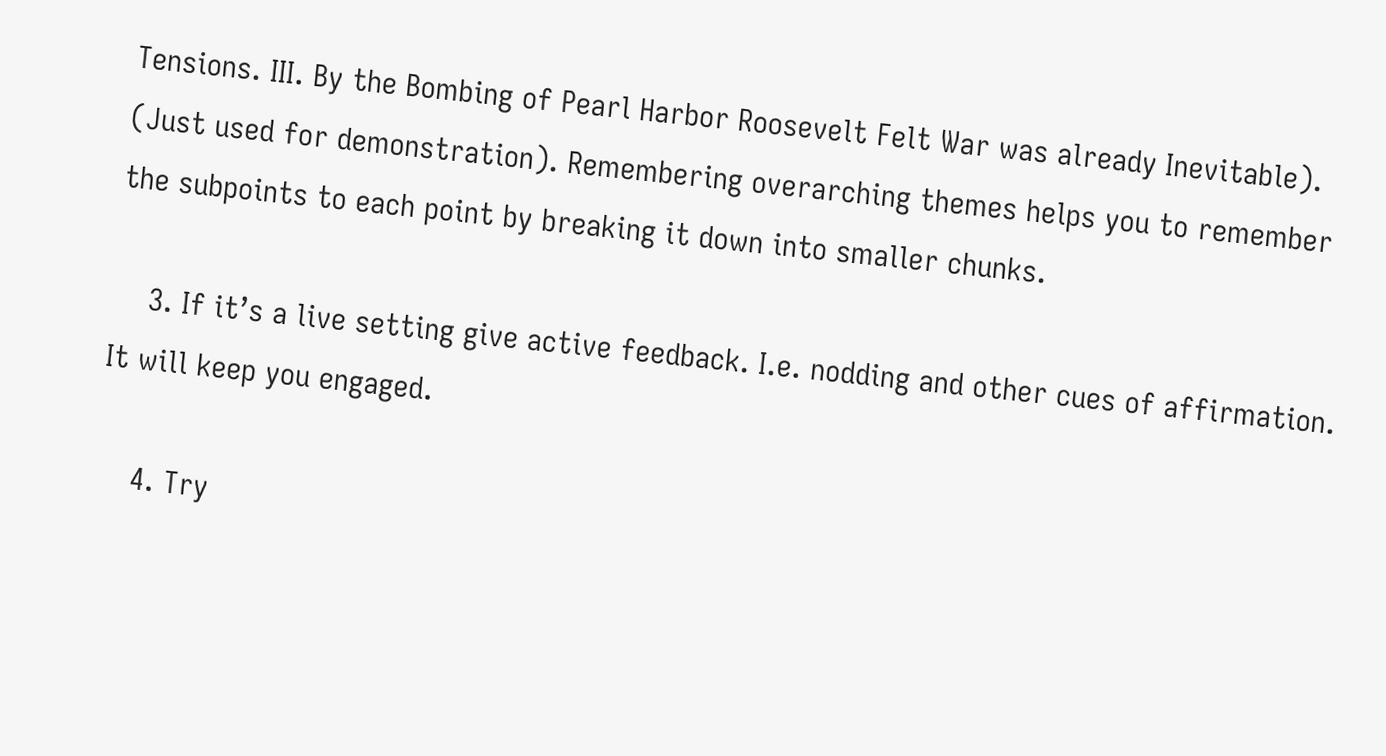Tensions. III. By the Bombing of Pearl Harbor Roosevelt Felt War was already Inevitable). (Just used for demonstration). Remembering overarching themes helps you to remember the subpoints to each point by breaking it down into smaller chunks.

    3. If it’s a live setting give active feedback. I.e. nodding and other cues of affirmation. It will keep you engaged.

    4. Try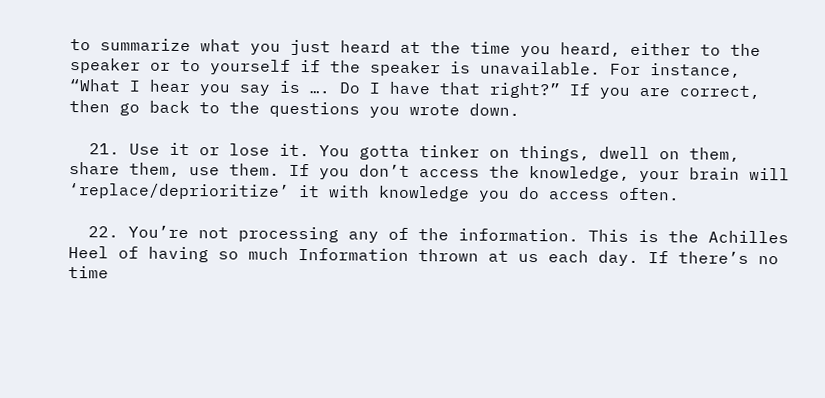to summarize what you just heard at the time you heard, either to the speaker or to yourself if the speaker is unavailable. For instance, “What I hear you say is …. Do I have that right?” If you are correct, then go back to the questions you wrote down.

  21. Use it or lose it. You gotta tinker on things, dwell on them, share them, use them. If you don’t access the knowledge, your brain will ‘replace/deprioritize’ it with knowledge you do access often.

  22. You’re not processing any of the information. This is the Achilles Heel of having so much Information thrown at us each day. If there’s no time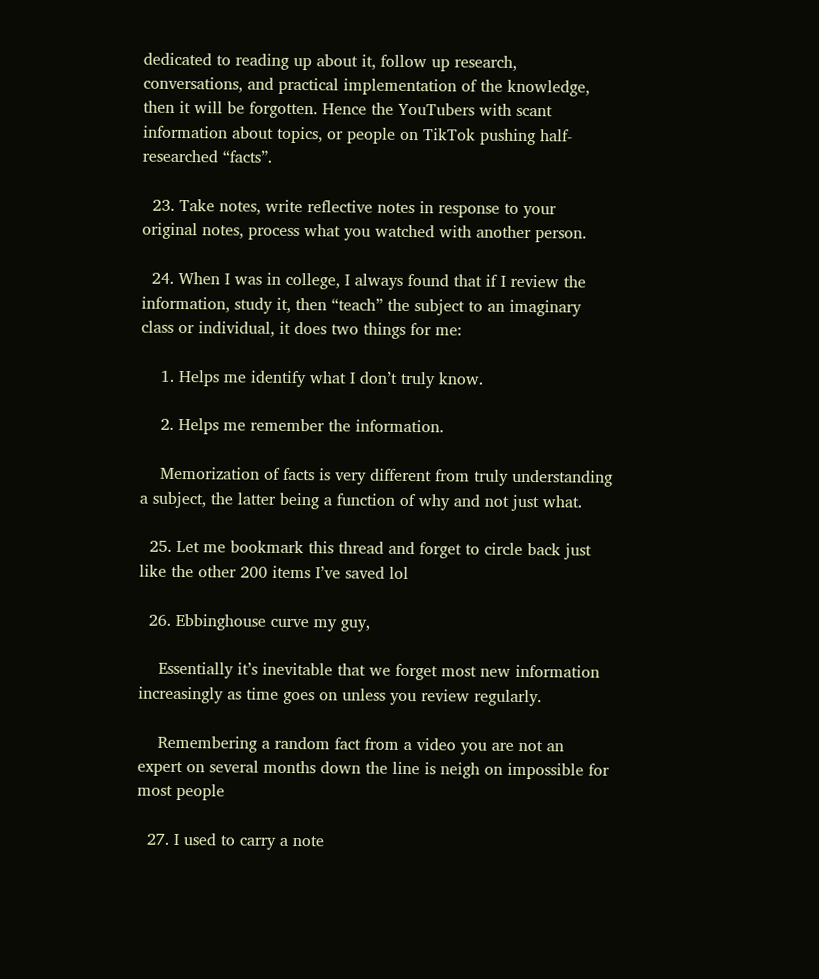dedicated to reading up about it, follow up research, conversations, and practical implementation of the knowledge, then it will be forgotten. Hence the YouTubers with scant information about topics, or people on TikTok pushing half-researched “facts”.

  23. Take notes, write reflective notes in response to your original notes, process what you watched with another person.

  24. When I was in college, I always found that if I review the information, study it, then “teach” the subject to an imaginary class or individual, it does two things for me:

    1. Helps me identify what I don’t truly know.

    2. Helps me remember the information.

    Memorization of facts is very different from truly understanding a subject, the latter being a function of why and not just what.

  25. Let me bookmark this thread and forget to circle back just like the other 200 items I’ve saved lol

  26. Ebbinghouse curve my guy,

    Essentially it’s inevitable that we forget most new information increasingly as time goes on unless you review regularly.

    Remembering a random fact from a video you are not an expert on several months down the line is neigh on impossible for most people

  27. I used to carry a note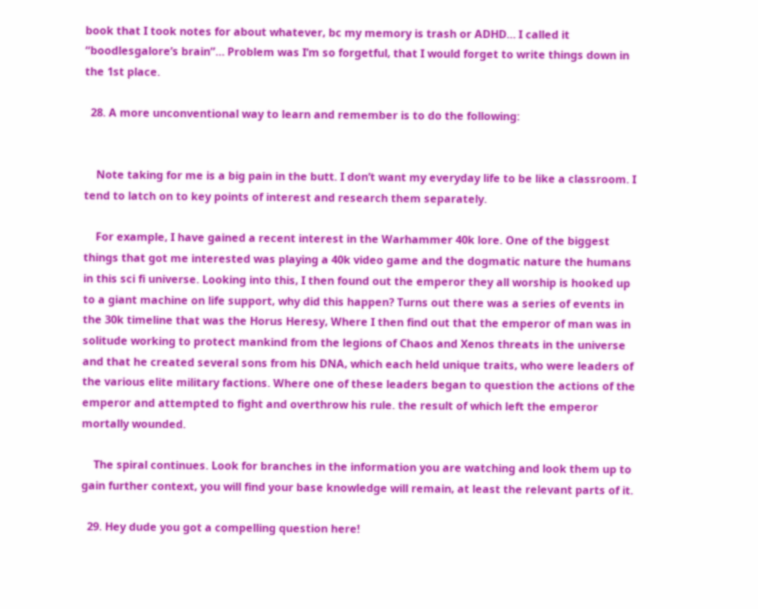book that I took notes for about whatever, bc my memory is trash or ADHD… I called it “boodlesgalore’s brain”… Problem was I’m so forgetful, that I would forget to write things down in the 1st place.

  28. A more unconventional way to learn and remember is to do the following:


    Note taking for me is a big pain in the butt. I don’t want my everyday life to be like a classroom. I tend to latch on to key points of interest and research them separately.

    For example, I have gained a recent interest in the Warhammer 40k lore. One of the biggest things that got me interested was playing a 40k video game and the dogmatic nature the humans in this sci fi universe. Looking into this, I then found out the emperor they all worship is hooked up to a giant machine on life support, why did this happen? Turns out there was a series of events in the 30k timeline that was the Horus Heresy, Where I then find out that the emperor of man was in solitude working to protect mankind from the legions of Chaos and Xenos threats in the universe and that he created several sons from his DNA, which each held unique traits, who were leaders of the various elite military factions. Where one of these leaders began to question the actions of the emperor and attempted to fight and overthrow his rule. the result of which left the emperor mortally wounded.

    The spiral continues. Look for branches in the information you are watching and look them up to gain further context, you will find your base knowledge will remain, at least the relevant parts of it.

  29. Hey dude you got a compelling question here!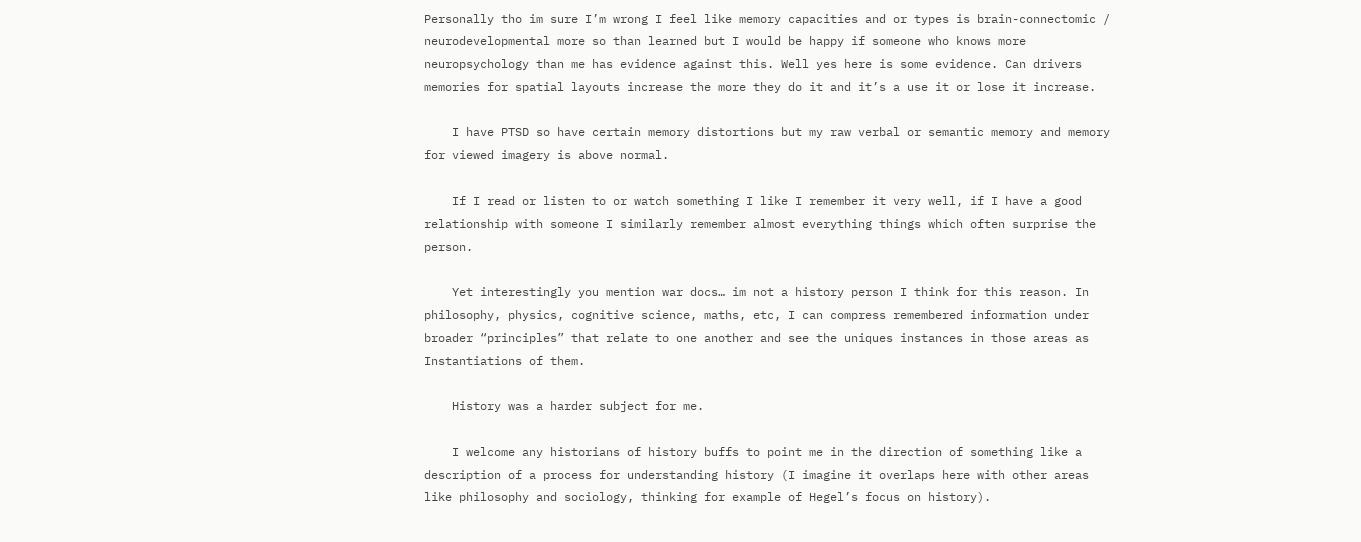Personally tho im sure I’m wrong I feel like memory capacities and or types is brain-connectomic / neurodevelopmental more so than learned but I would be happy if someone who knows more neuropsychology than me has evidence against this. Well yes here is some evidence. Can drivers memories for spatial layouts increase the more they do it and it’s a use it or lose it increase.

    I have PTSD so have certain memory distortions but my raw verbal or semantic memory and memory for viewed imagery is above normal.

    If I read or listen to or watch something I like I remember it very well, if I have a good relationship with someone I similarly remember almost everything things which often surprise the person.

    Yet interestingly you mention war docs… im not a history person I think for this reason. In philosophy, physics, cognitive science, maths, etc, I can compress remembered information under broader “principles” that relate to one another and see the uniques instances in those areas as Instantiations of them.

    History was a harder subject for me.

    I welcome any historians of history buffs to point me in the direction of something like a description of a process for understanding history (I imagine it overlaps here with other areas like philosophy and sociology, thinking for example of Hegel’s focus on history).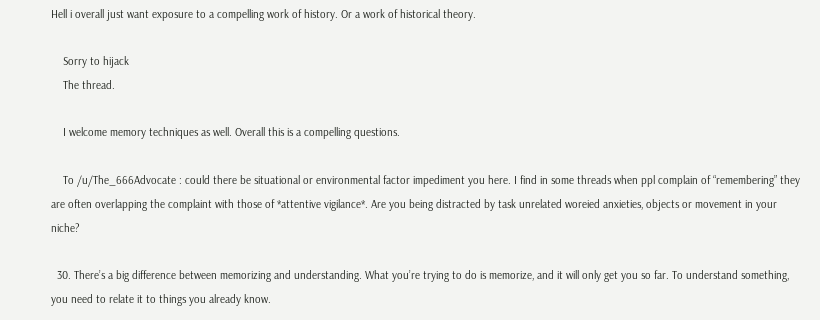Hell i overall just want exposure to a compelling work of history. Or a work of historical theory.

    Sorry to hijack
    The thread.

    I welcome memory techniques as well. Overall this is a compelling questions.

    To /u/The_666Advocate : could there be situational or environmental factor impediment you here. I find in some threads when ppl complain of “remembering” they are often overlapping the complaint with those of *attentive vigilance*. Are you being distracted by task unrelated woreied anxieties, objects or movement in your niche?

  30. There’s a big difference between memorizing and understanding. What you’re trying to do is memorize, and it will only get you so far. To understand something, you need to relate it to things you already know.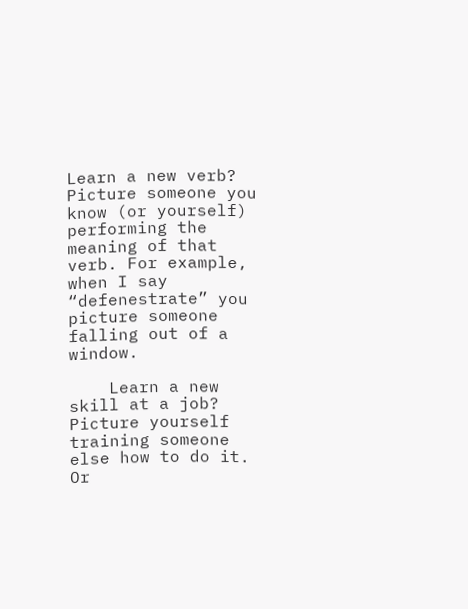Learn a new verb? Picture someone you know (or yourself) performing the meaning of that verb. For example, when I say “defenestrate” you picture someone falling out of a window.

    Learn a new skill at a job? Picture yourself training someone else how to do it. Or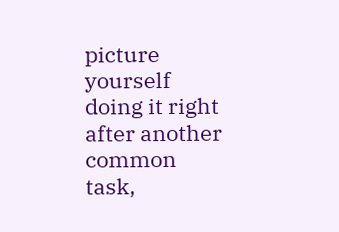picture yourself doing it right after another common task,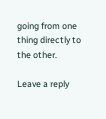going from one thing directly to the other.

Leave a reply